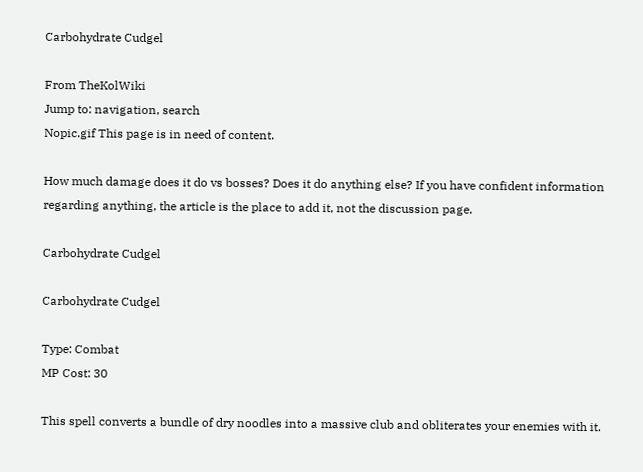Carbohydrate Cudgel

From TheKolWiki
Jump to: navigation, search
Nopic.gif This page is in need of content.

How much damage does it do vs bosses? Does it do anything else? If you have confident information regarding anything, the article is the place to add it, not the discussion page.

Carbohydrate Cudgel

Carbohydrate Cudgel

Type: Combat
MP Cost: 30

This spell converts a bundle of dry noodles into a massive club and obliterates your enemies with it.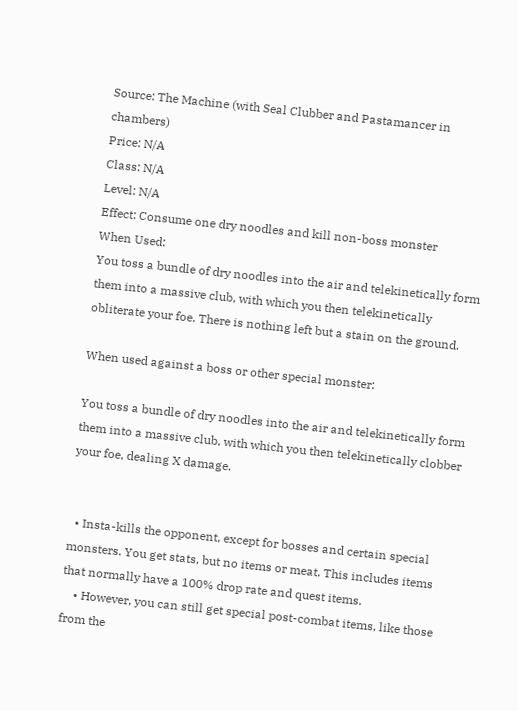Source: The Machine (with Seal Clubber and Pastamancer in chambers)
Price: N/A
Class: N/A
Level: N/A
Effect: Consume one dry noodles and kill non-boss monster
When Used:
You toss a bundle of dry noodles into the air and telekinetically form them into a massive club, with which you then telekinetically obliterate your foe. There is nothing left but a stain on the ground.

When used against a boss or other special monster:

You toss a bundle of dry noodles into the air and telekinetically form them into a massive club, with which you then telekinetically clobber your foe, dealing X damage.


  • Insta-kills the opponent, except for bosses and certain special monsters. You get stats, but no items or meat. This includes items that normally have a 100% drop rate and quest items.
    • However, you can still get special post-combat items, like those from the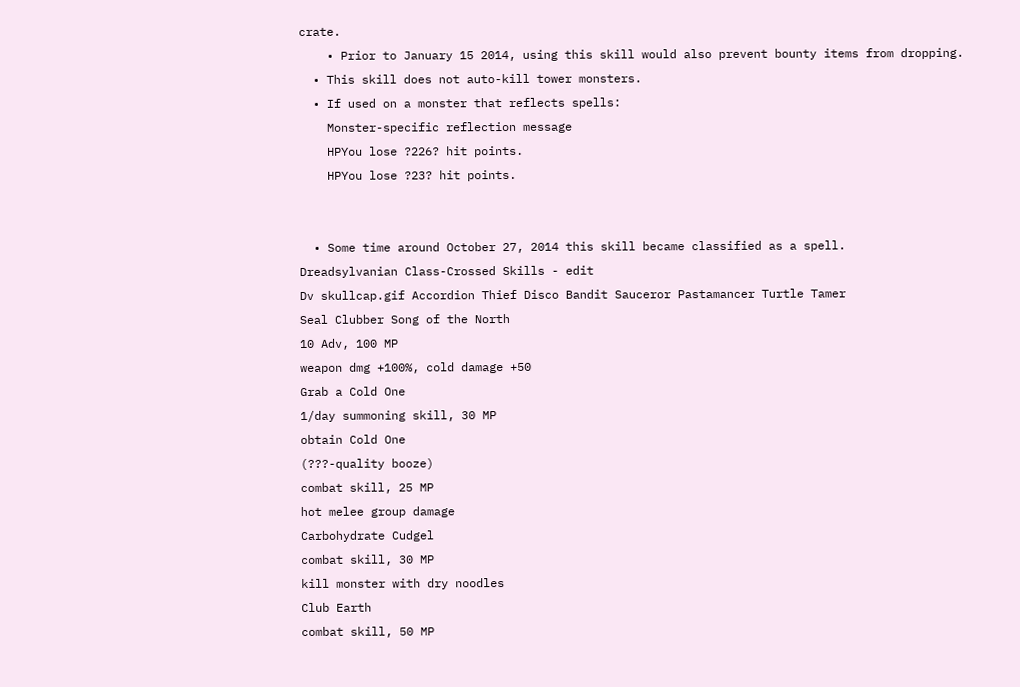crate.
    • Prior to January 15 2014, using this skill would also prevent bounty items from dropping.
  • This skill does not auto-kill tower monsters.
  • If used on a monster that reflects spells:
    Monster-specific reflection message
    HPYou lose ?226? hit points.
    HPYou lose ?23? hit points.


  • Some time around October 27, 2014 this skill became classified as a spell.
Dreadsylvanian Class-Crossed Skills - edit
Dv skullcap.gif Accordion Thief Disco Bandit Sauceror Pastamancer Turtle Tamer
Seal Clubber Song of the North
10 Adv, 100 MP
weapon dmg +100%, cold damage +50
Grab a Cold One
1/day summoning skill, 30 MP
obtain Cold One
(???-quality booze)
combat skill, 25 MP
hot melee group damage
Carbohydrate Cudgel
combat skill, 30 MP
kill monster with dry noodles
Club Earth
combat skill, 50 MP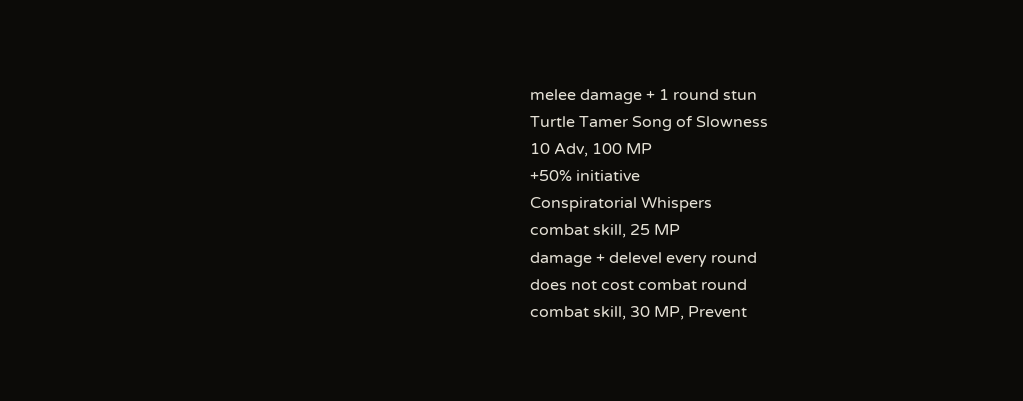melee damage + 1 round stun
Turtle Tamer Song of Slowness
10 Adv, 100 MP
+50% initiative
Conspiratorial Whispers
combat skill, 25 MP
damage + delevel every round
does not cost combat round
combat skill, 30 MP, Prevent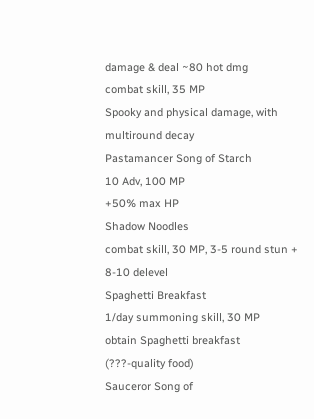damage & deal ~80 hot dmg
combat skill, 35 MP
Spooky and physical damage, with multiround decay
Pastamancer Song of Starch
10 Adv, 100 MP
+50% max HP
Shadow Noodles
combat skill, 30 MP, 3-5 round stun + 8-10 delevel
Spaghetti Breakfast
1/day summoning skill, 30 MP
obtain Spaghetti breakfast
(???-quality food)
Sauceror Song of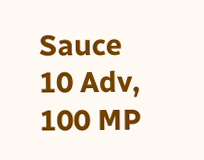Sauce
10 Adv, 100 MP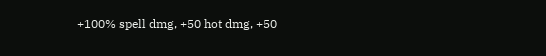+100% spell dmg, +50 hot dmg, +50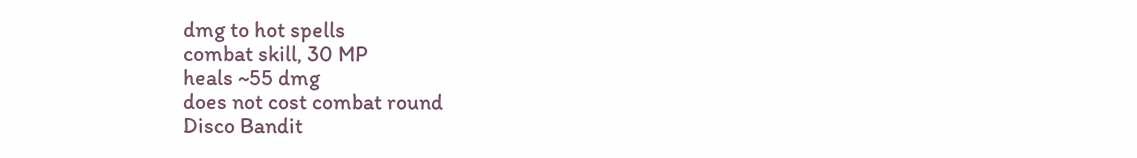dmg to hot spells
combat skill, 30 MP
heals ~55 dmg
does not cost combat round
Disco Bandit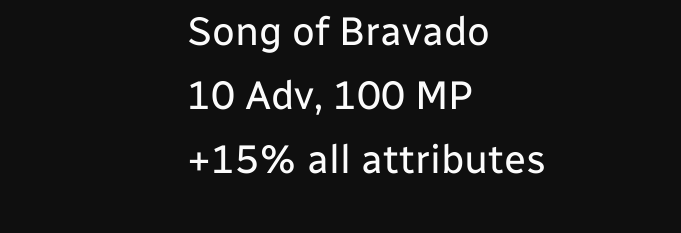Song of Bravado
10 Adv, 100 MP
+15% all attributes